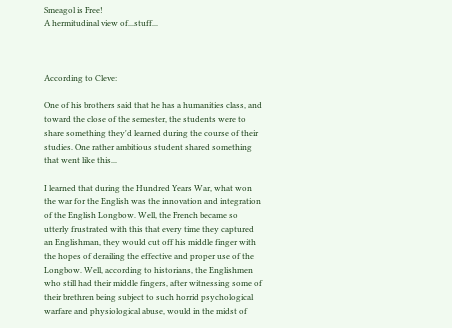Smeagol is Free!
A hermitudinal view of...stuff...



According to Cleve:

One of his brothers said that he has a humanities class, and toward the close of the semester, the students were to share something they'd learned during the course of their studies. One rather ambitious student shared something that went like this...

I learned that during the Hundred Years War, what won the war for the English was the innovation and integration of the English Longbow. Well, the French became so utterly frustrated with this that every time they captured an Englishman, they would cut off his middle finger with the hopes of derailing the effective and proper use of the Longbow. Well, according to historians, the Englishmen who still had their middle fingers, after witnessing some of their brethren being subject to such horrid psychological warfare and physiological abuse, would in the midst of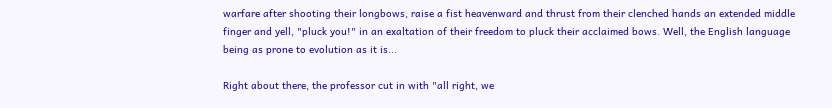warfare after shooting their longbows, raise a fist heavenward and thrust from their clenched hands an extended middle finger and yell, "pluck you!" in an exaltation of their freedom to pluck their acclaimed bows. Well, the English language being as prone to evolution as it is...

Right about there, the professor cut in with "all right, we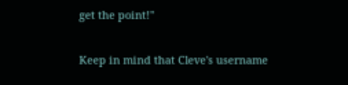get the point!"

Keep in mind that Cleve's username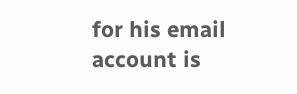for his email account is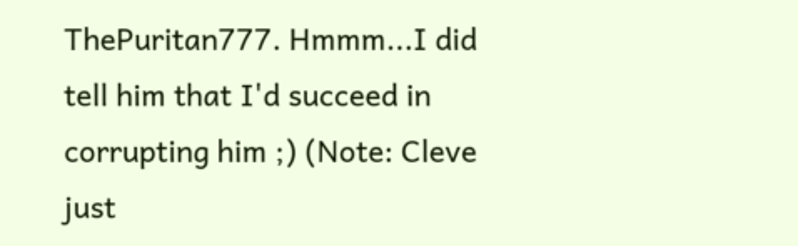ThePuritan777. Hmmm...I did tell him that I'd succeed in corrupting him ;) (Note: Cleve just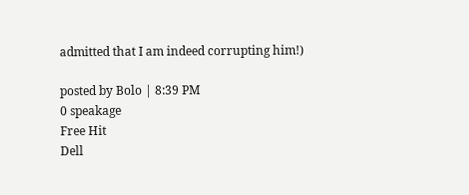admitted that I am indeed corrupting him!)

posted by Bolo | 8:39 PM
0 speakage
Free Hit
Dell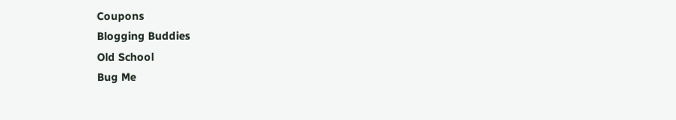Coupons
Blogging Buddies
Old School
Bug Me